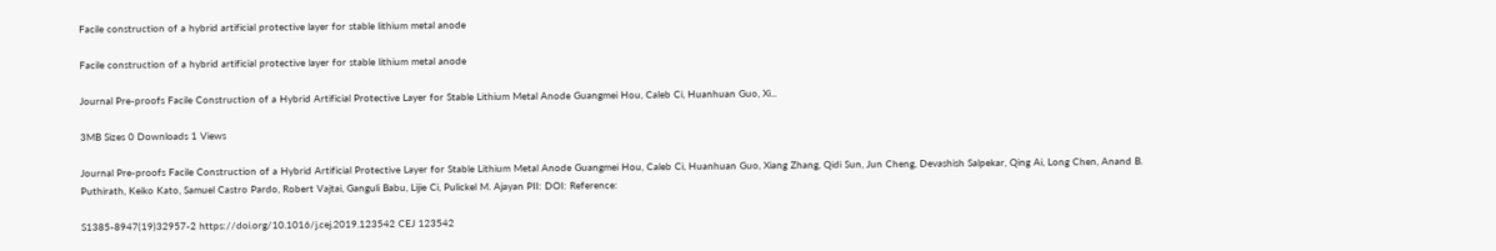Facile construction of a hybrid artificial protective layer for stable lithium metal anode

Facile construction of a hybrid artificial protective layer for stable lithium metal anode

Journal Pre-proofs Facile Construction of a Hybrid Artificial Protective Layer for Stable Lithium Metal Anode Guangmei Hou, Caleb Ci, Huanhuan Guo, Xi...

3MB Sizes 0 Downloads 1 Views

Journal Pre-proofs Facile Construction of a Hybrid Artificial Protective Layer for Stable Lithium Metal Anode Guangmei Hou, Caleb Ci, Huanhuan Guo, Xiang Zhang, Qidi Sun, Jun Cheng, Devashish Salpekar, Qing Ai, Long Chen, Anand B. Puthirath, Keiko Kato, Samuel Castro Pardo, Robert Vajtai, Ganguli Babu, Lijie Ci, Pulickel M. Ajayan PII: DOI: Reference:

S1385-8947(19)32957-2 https://doi.org/10.1016/j.cej.2019.123542 CEJ 123542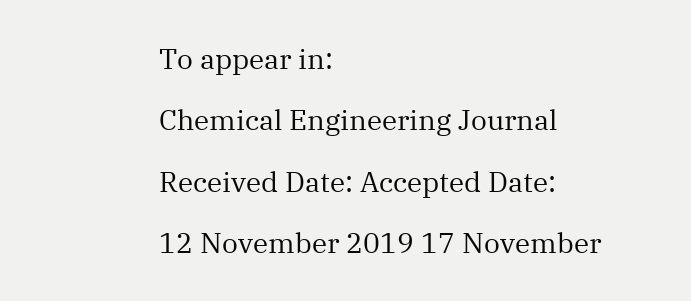To appear in:

Chemical Engineering Journal

Received Date: Accepted Date:

12 November 2019 17 November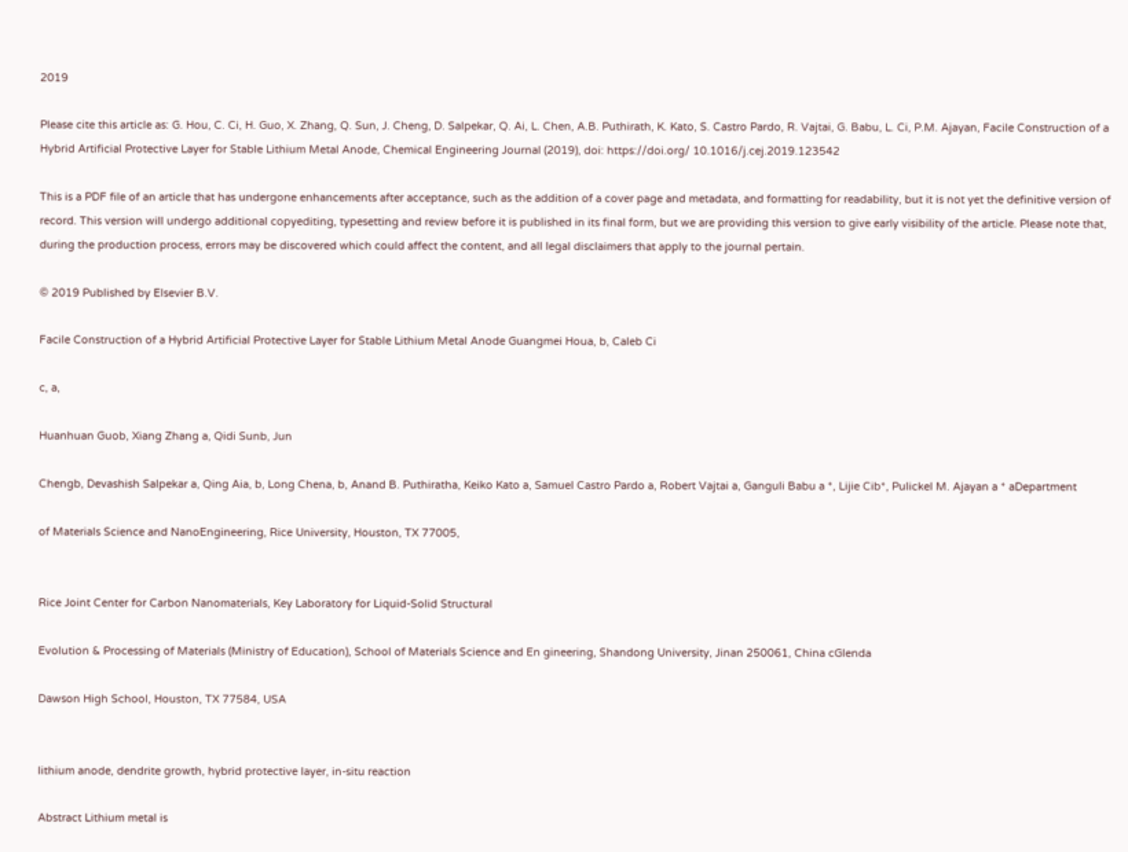2019

Please cite this article as: G. Hou, C. Ci, H. Guo, X. Zhang, Q. Sun, J. Cheng, D. Salpekar, Q. Ai, L. Chen, A.B. Puthirath, K. Kato, S. Castro Pardo, R. Vajtai, G. Babu, L. Ci, P.M. Ajayan, Facile Construction of a Hybrid Artificial Protective Layer for Stable Lithium Metal Anode, Chemical Engineering Journal (2019), doi: https://doi.org/ 10.1016/j.cej.2019.123542

This is a PDF file of an article that has undergone enhancements after acceptance, such as the addition of a cover page and metadata, and formatting for readability, but it is not yet the definitive version of record. This version will undergo additional copyediting, typesetting and review before it is published in its final form, but we are providing this version to give early visibility of the article. Please note that, during the production process, errors may be discovered which could affect the content, and all legal disclaimers that apply to the journal pertain.

© 2019 Published by Elsevier B.V.

Facile Construction of a Hybrid Artificial Protective Layer for Stable Lithium Metal Anode Guangmei Houa, b, Caleb Ci

c, a,

Huanhuan Guob, Xiang Zhang a, Qidi Sunb, Jun

Chengb, Devashish Salpekar a, Qing Aia, b, Long Chena, b, Anand B. Puthiratha, Keiko Kato a, Samuel Castro Pardo a, Robert Vajtai a, Ganguli Babu a *, Lijie Cib*, Pulickel M. Ajayan a * aDepartment

of Materials Science and NanoEngineering, Rice University, Houston, TX 77005,


Rice Joint Center for Carbon Nanomaterials, Key Laboratory for Liquid-Solid Structural

Evolution & Processing of Materials (Ministry of Education), School of Materials Science and En gineering, Shandong University, Jinan 250061, China cGlenda

Dawson High School, Houston, TX 77584, USA


lithium anode, dendrite growth, hybrid protective layer, in-situ reaction

Abstract Lithium metal is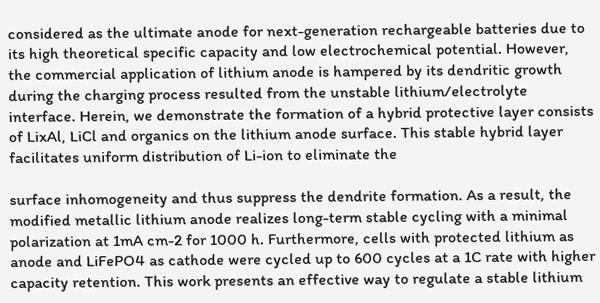considered as the ultimate anode for next-generation rechargeable batteries due to its high theoretical specific capacity and low electrochemical potential. However, the commercial application of lithium anode is hampered by its dendritic growth during the charging process resulted from the unstable lithium/electrolyte interface. Herein, we demonstrate the formation of a hybrid protective layer consists of LixAl, LiCl and organics on the lithium anode surface. This stable hybrid layer facilitates uniform distribution of Li-ion to eliminate the

surface inhomogeneity and thus suppress the dendrite formation. As a result, the modified metallic lithium anode realizes long-term stable cycling with a minimal polarization at 1mA cm-2 for 1000 h. Furthermore, cells with protected lithium as anode and LiFePO4 as cathode were cycled up to 600 cycles at a 1C rate with higher capacity retention. This work presents an effective way to regulate a stable lithium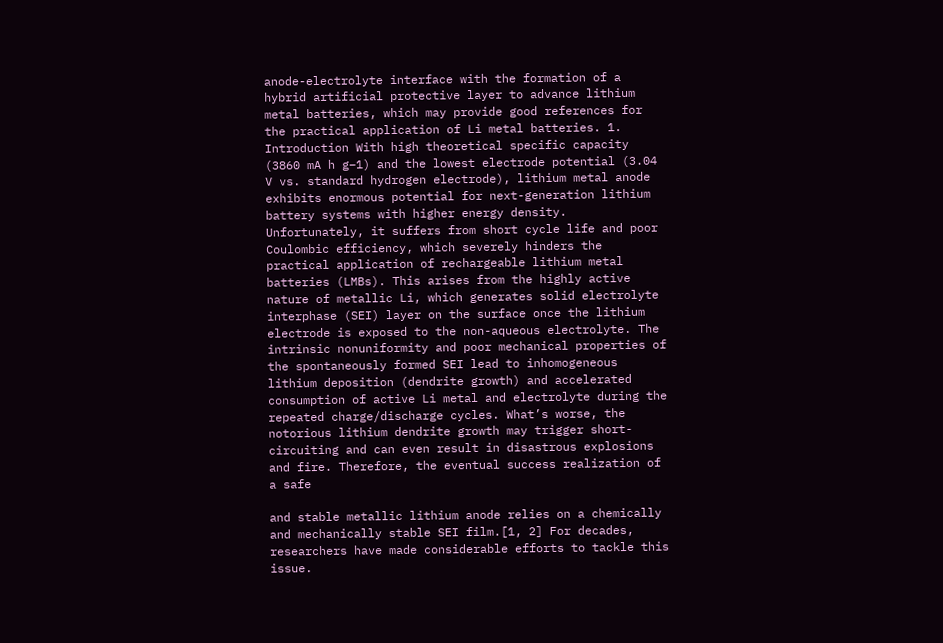anode-electrolyte interface with the formation of a hybrid artificial protective layer to advance lithium metal batteries, which may provide good references for the practical application of Li metal batteries. 1. Introduction With high theoretical specific capacity (3860 mA h g−1) and the lowest electrode potential (3.04 V vs. standard hydrogen electrode), lithium metal anode exhibits enormous potential for next-generation lithium battery systems with higher energy density. Unfortunately, it suffers from short cycle life and poor Coulombic efficiency, which severely hinders the practical application of rechargeable lithium metal batteries (LMBs). This arises from the highly active nature of metallic Li, which generates solid electrolyte interphase (SEI) layer on the surface once the lithium electrode is exposed to the non-aqueous electrolyte. The intrinsic nonuniformity and poor mechanical properties of the spontaneously formed SEI lead to inhomogeneous lithium deposition (dendrite growth) and accelerated consumption of active Li metal and electrolyte during the repeated charge/discharge cycles. What’s worse, the notorious lithium dendrite growth may trigger short-circuiting and can even result in disastrous explosions and fire. Therefore, the eventual success realization of a safe

and stable metallic lithium anode relies on a chemically and mechanically stable SEI film.[1, 2] For decades, researchers have made considerable efforts to tackle this issue.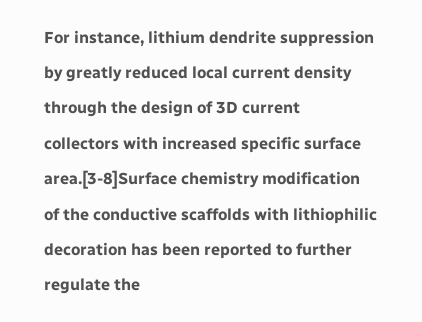For instance, lithium dendrite suppression by greatly reduced local current density through the design of 3D current collectors with increased specific surface area.[3-8]Surface chemistry modification of the conductive scaffolds with lithiophilic decoration has been reported to further regulate the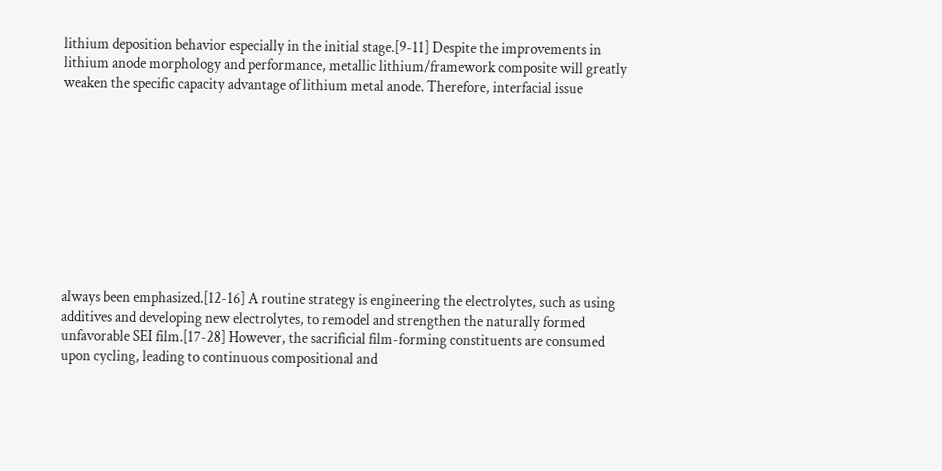lithium deposition behavior especially in the initial stage.[9-11] Despite the improvements in lithium anode morphology and performance, metallic lithium/framework composite will greatly weaken the specific capacity advantage of lithium metal anode. Therefore, interfacial issue










always been emphasized.[12-16] A routine strategy is engineering the electrolytes, such as using additives and developing new electrolytes, to remodel and strengthen the naturally formed unfavorable SEI film.[17-28] However, the sacrificial film-forming constituents are consumed upon cycling, leading to continuous compositional and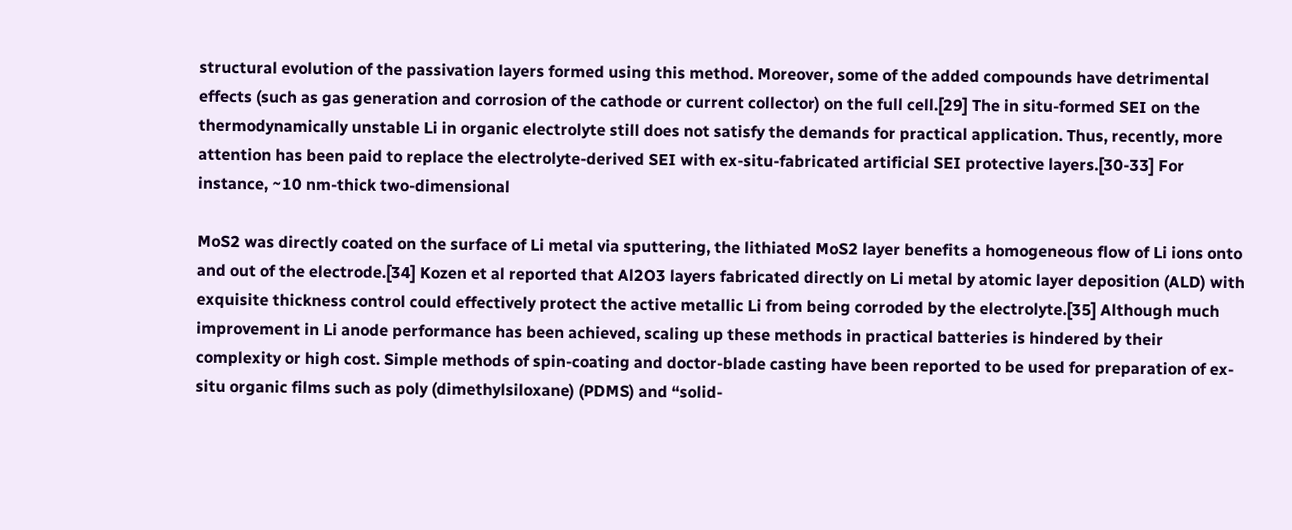structural evolution of the passivation layers formed using this method. Moreover, some of the added compounds have detrimental effects (such as gas generation and corrosion of the cathode or current collector) on the full cell.[29] The in situ-formed SEI on the thermodynamically unstable Li in organic electrolyte still does not satisfy the demands for practical application. Thus, recently, more attention has been paid to replace the electrolyte-derived SEI with ex-situ-fabricated artificial SEI protective layers.[30-33] For instance, ~10 nm-thick two-dimensional

MoS2 was directly coated on the surface of Li metal via sputtering, the lithiated MoS2 layer benefits a homogeneous flow of Li ions onto and out of the electrode.[34] Kozen et al reported that Al2O3 layers fabricated directly on Li metal by atomic layer deposition (ALD) with exquisite thickness control could effectively protect the active metallic Li from being corroded by the electrolyte.[35] Although much improvement in Li anode performance has been achieved, scaling up these methods in practical batteries is hindered by their complexity or high cost. Simple methods of spin-coating and doctor-blade casting have been reported to be used for preparation of ex-situ organic films such as poly (dimethylsiloxane) (PDMS) and “solid-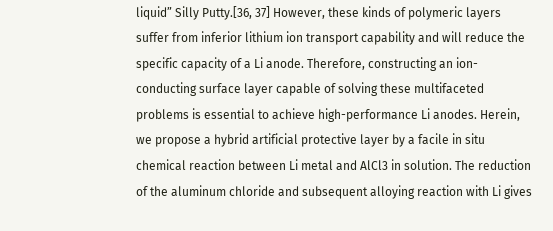liquid” Silly Putty.[36, 37] However, these kinds of polymeric layers suffer from inferior lithium ion transport capability and will reduce the specific capacity of a Li anode. Therefore, constructing an ion-conducting surface layer capable of solving these multifaceted problems is essential to achieve high-performance Li anodes. Herein, we propose a hybrid artificial protective layer by a facile in situ chemical reaction between Li metal and AlCl3 in solution. The reduction of the aluminum chloride and subsequent alloying reaction with Li gives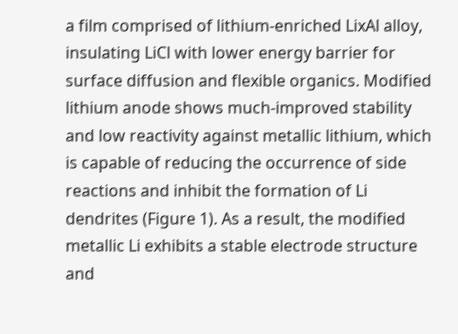a film comprised of lithium-enriched LixAl alloy, insulating LiCl with lower energy barrier for surface diffusion and flexible organics. Modified lithium anode shows much-improved stability and low reactivity against metallic lithium, which is capable of reducing the occurrence of side reactions and inhibit the formation of Li dendrites (Figure 1). As a result, the modified metallic Li exhibits a stable electrode structure and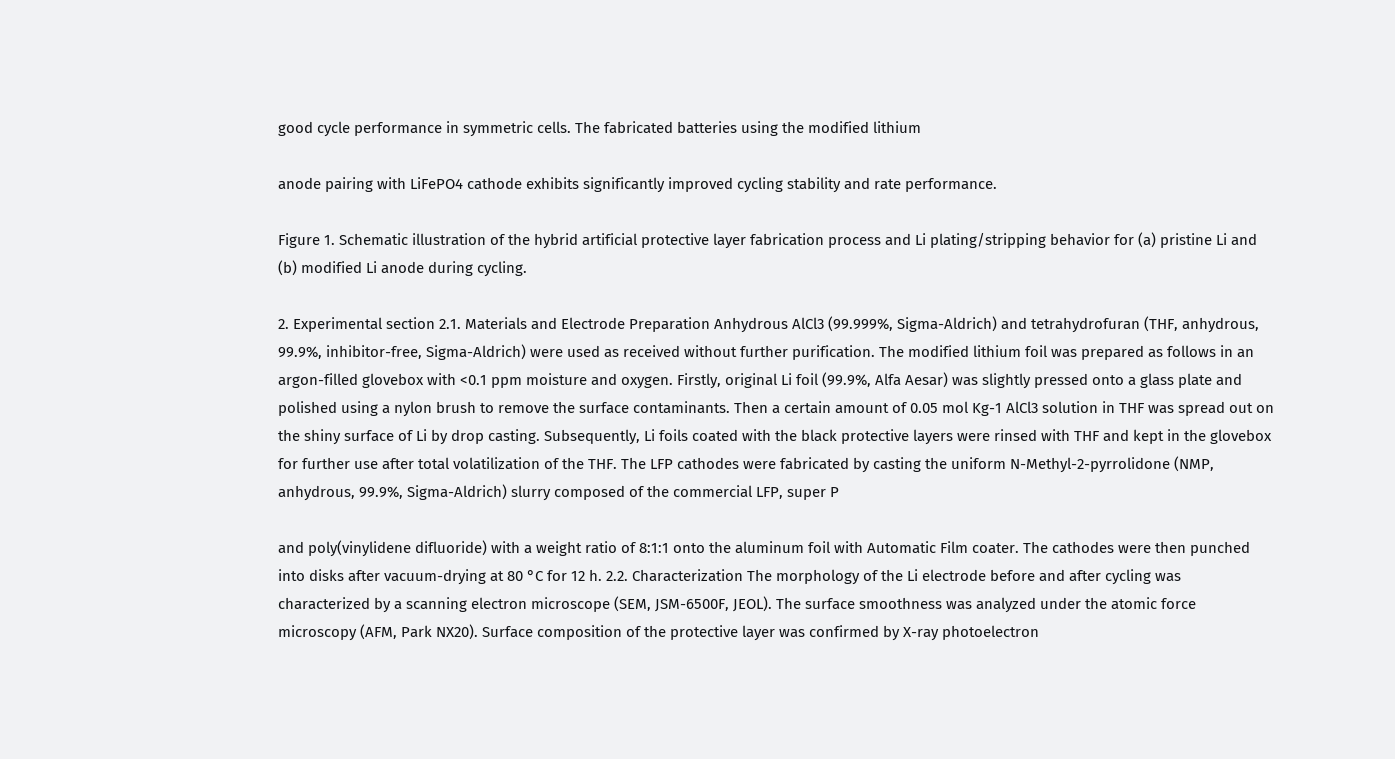good cycle performance in symmetric cells. The fabricated batteries using the modified lithium

anode pairing with LiFePO4 cathode exhibits significantly improved cycling stability and rate performance.

Figure 1. Schematic illustration of the hybrid artificial protective layer fabrication process and Li plating/stripping behavior for (a) pristine Li and (b) modified Li anode during cycling.

2. Experimental section 2.1. Materials and Electrode Preparation Anhydrous AlCl3 (99.999%, Sigma-Aldrich) and tetrahydrofuran (THF, anhydrous, 99.9%, inhibitor-free, Sigma-Aldrich) were used as received without further purification. The modified lithium foil was prepared as follows in an argon-filled glovebox with <0.1 ppm moisture and oxygen. Firstly, original Li foil (99.9%, Alfa Aesar) was slightly pressed onto a glass plate and polished using a nylon brush to remove the surface contaminants. Then a certain amount of 0.05 mol Kg-1 AlCl3 solution in THF was spread out on the shiny surface of Li by drop casting. Subsequently, Li foils coated with the black protective layers were rinsed with THF and kept in the glovebox for further use after total volatilization of the THF. The LFP cathodes were fabricated by casting the uniform N-Methyl-2-pyrrolidone (NMP, anhydrous, 99.9%, Sigma-Aldrich) slurry composed of the commercial LFP, super P

and poly(vinylidene difluoride) with a weight ratio of 8:1:1 onto the aluminum foil with Automatic Film coater. The cathodes were then punched into disks after vacuum-drying at 80 °C for 12 h. 2.2. Characterization The morphology of the Li electrode before and after cycling was characterized by a scanning electron microscope (SEM, JSM-6500F, JEOL). The surface smoothness was analyzed under the atomic force microscopy (AFM, Park NX20). Surface composition of the protective layer was confirmed by X-ray photoelectron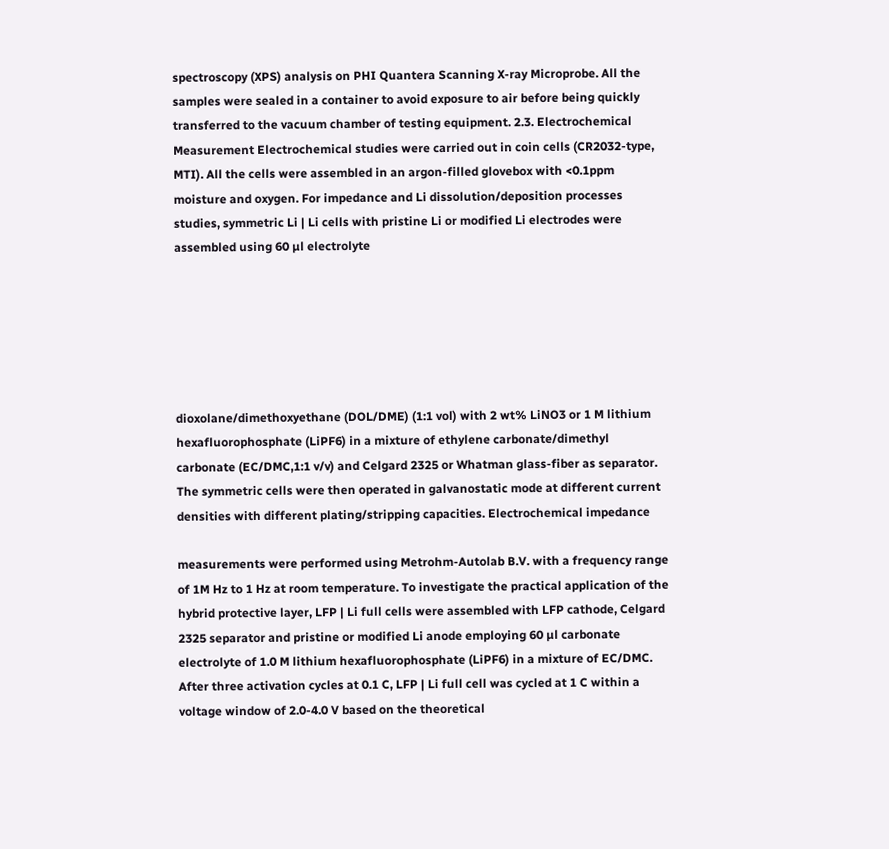spectroscopy (XPS) analysis on PHI Quantera Scanning X-ray Microprobe. All the samples were sealed in a container to avoid exposure to air before being quickly transferred to the vacuum chamber of testing equipment. 2.3. Electrochemical Measurement Electrochemical studies were carried out in coin cells (CR2032-type, MTI). All the cells were assembled in an argon-filled glovebox with <0.1ppm moisture and oxygen. For impedance and Li dissolution/deposition processes studies, symmetric Li | Li cells with pristine Li or modified Li electrodes were assembled using 60 µl electrolyte






dioxolane/dimethoxyethane (DOL/DME) (1:1 vol) with 2 wt% LiNO3 or 1 M lithium hexafluorophosphate (LiPF6) in a mixture of ethylene carbonate/dimethyl carbonate (EC/DMC,1:1 v/v) and Celgard 2325 or Whatman glass-fiber as separator. The symmetric cells were then operated in galvanostatic mode at different current densities with different plating/stripping capacities. Electrochemical impedance

measurements were performed using Metrohm-Autolab B.V. with a frequency range of 1M Hz to 1 Hz at room temperature. To investigate the practical application of the hybrid protective layer, LFP | Li full cells were assembled with LFP cathode, Celgard 2325 separator and pristine or modified Li anode employing 60 µl carbonate electrolyte of 1.0 M lithium hexafluorophosphate (LiPF6) in a mixture of EC/DMC. After three activation cycles at 0.1 C, LFP | Li full cell was cycled at 1 C within a voltage window of 2.0-4.0 V based on the theoretical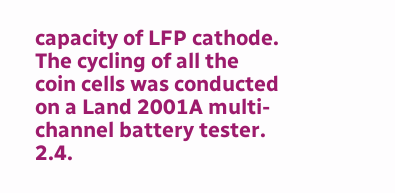capacity of LFP cathode. The cycling of all the coin cells was conducted on a Land 2001A multi-channel battery tester. 2.4.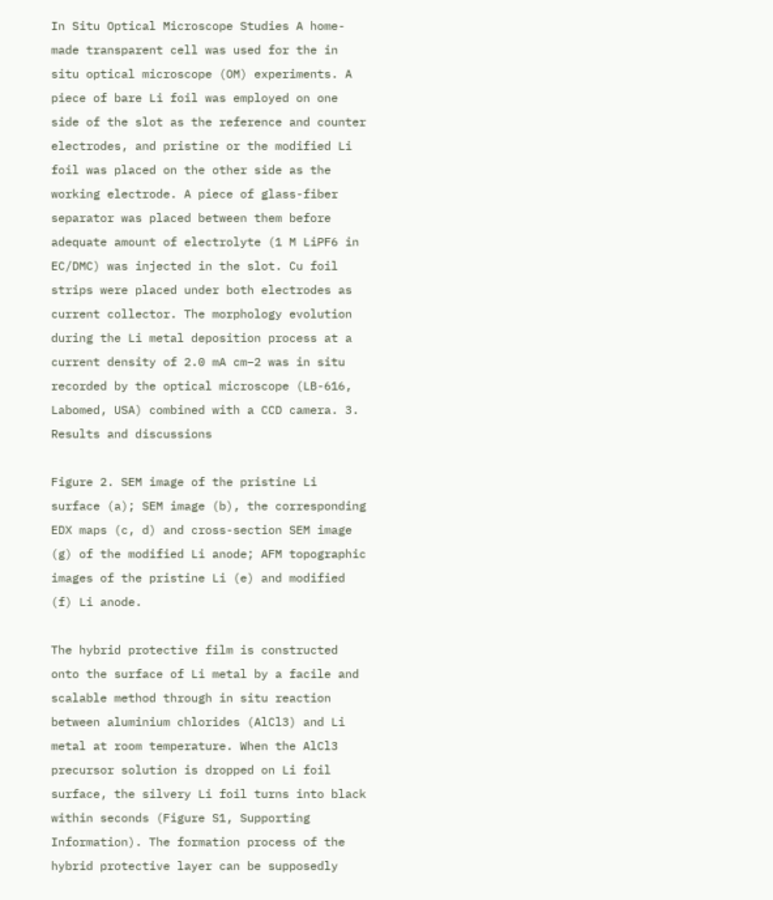In Situ Optical Microscope Studies A home-made transparent cell was used for the in situ optical microscope (OM) experiments. A piece of bare Li foil was employed on one side of the slot as the reference and counter electrodes, and pristine or the modified Li foil was placed on the other side as the working electrode. A piece of glass-fiber separator was placed between them before adequate amount of electrolyte (1 M LiPF6 in EC/DMC) was injected in the slot. Cu foil strips were placed under both electrodes as current collector. The morphology evolution during the Li metal deposition process at a current density of 2.0 mA cm−2 was in situ recorded by the optical microscope (LB-616, Labomed, USA) combined with a CCD camera. 3. Results and discussions

Figure 2. SEM image of the pristine Li surface (a); SEM image (b), the corresponding EDX maps (c, d) and cross-section SEM image (g) of the modified Li anode; AFM topographic images of the pristine Li (e) and modified (f) Li anode.

The hybrid protective film is constructed onto the surface of Li metal by a facile and scalable method through in situ reaction between aluminium chlorides (AlCl3) and Li metal at room temperature. When the AlCl3 precursor solution is dropped on Li foil surface, the silvery Li foil turns into black within seconds (Figure S1, Supporting Information). The formation process of the hybrid protective layer can be supposedly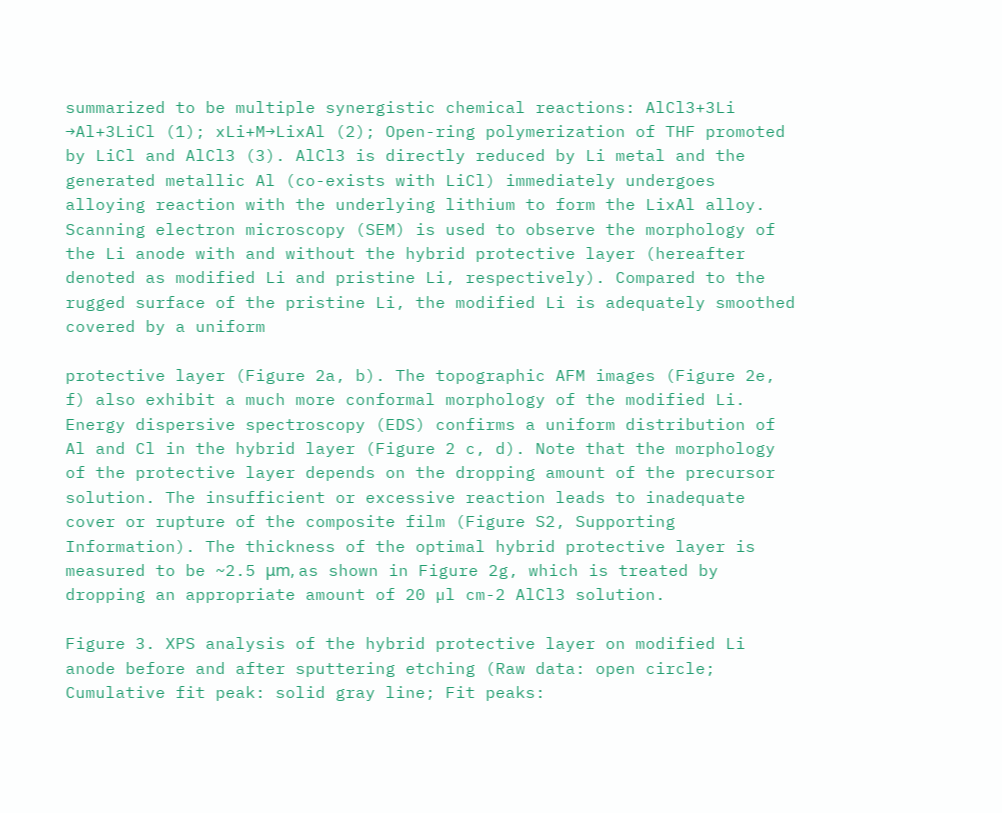summarized to be multiple synergistic chemical reactions: AlCl3+3Li →Al+3LiCl (1); xLi+M→LixAl (2); Open-ring polymerization of THF promoted by LiCl and AlCl3 (3). AlCl3 is directly reduced by Li metal and the generated metallic Al (co-exists with LiCl) immediately undergoes alloying reaction with the underlying lithium to form the LixAl alloy. Scanning electron microscopy (SEM) is used to observe the morphology of the Li anode with and without the hybrid protective layer (hereafter denoted as modified Li and pristine Li, respectively). Compared to the rugged surface of the pristine Li, the modified Li is adequately smoothed covered by a uniform

protective layer (Figure 2a, b). The topographic AFM images (Figure 2e, f) also exhibit a much more conformal morphology of the modified Li. Energy dispersive spectroscopy (EDS) confirms a uniform distribution of Al and Cl in the hybrid layer (Figure 2 c, d). Note that the morphology of the protective layer depends on the dropping amount of the precursor solution. The insufficient or excessive reaction leads to inadequate cover or rupture of the composite film (Figure S2, Supporting Information). The thickness of the optimal hybrid protective layer is measured to be ~2.5 μm, as shown in Figure 2g, which is treated by dropping an appropriate amount of 20 µl cm-2 AlCl3 solution.

Figure 3. XPS analysis of the hybrid protective layer on modified Li anode before and after sputtering etching (Raw data: open circle; Cumulative fit peak: solid gray line; Fit peaks: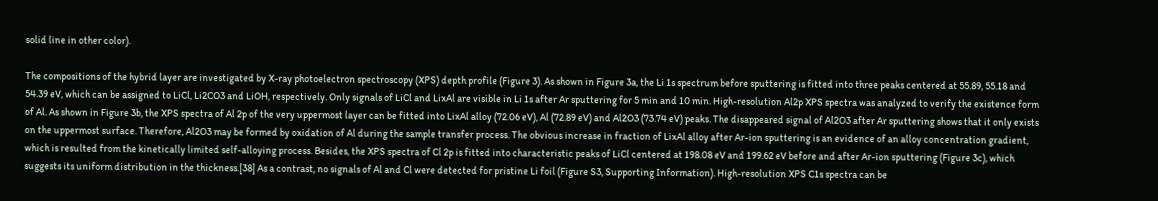solid line in other color).

The compositions of the hybrid layer are investigated by X-ray photoelectron spectroscopy (XPS) depth profile (Figure 3). As shown in Figure 3a, the Li 1s spectrum before sputtering is fitted into three peaks centered at 55.89, 55.18 and 54.39 eV, which can be assigned to LiCl, Li2CO3 and LiOH, respectively. Only signals of LiCl and LixAl are visible in Li 1s after Ar sputtering for 5 min and 10 min. High-resolution Al2p XPS spectra was analyzed to verify the existence form of Al. As shown in Figure 3b, the XPS spectra of Al 2p of the very uppermost layer can be fitted into LixAl alloy (72.06 eV), Al (72.89 eV) and Al2O3 (73.74 eV) peaks. The disappeared signal of Al2O3 after Ar sputtering shows that it only exists on the uppermost surface. Therefore, Al2O3 may be formed by oxidation of Al during the sample transfer process. The obvious increase in fraction of LixAl alloy after Ar-ion sputtering is an evidence of an alloy concentration gradient, which is resulted from the kinetically limited self-alloying process. Besides, the XPS spectra of Cl 2p is fitted into characteristic peaks of LiCl centered at 198.08 eV and 199.62 eV before and after Ar-ion sputtering (Figure 3c), which suggests its uniform distribution in the thickness.[38] As a contrast, no signals of Al and Cl were detected for pristine Li foil (Figure S3, Supporting Information). High-resolution XPS C1s spectra can be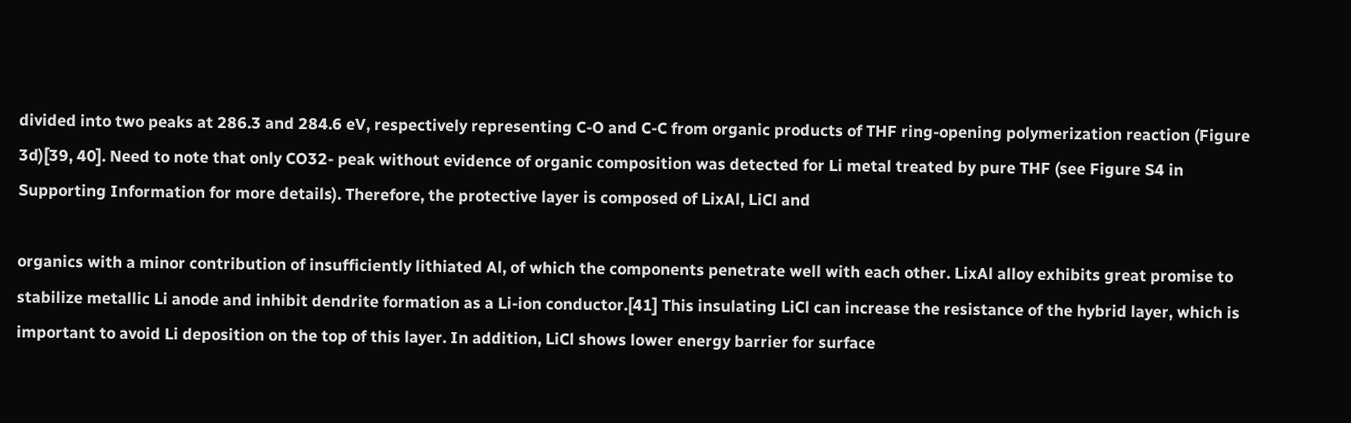divided into two peaks at 286.3 and 284.6 eV, respectively representing C-O and C-C from organic products of THF ring-opening polymerization reaction (Figure 3d)[39, 40]. Need to note that only CO32- peak without evidence of organic composition was detected for Li metal treated by pure THF (see Figure S4 in Supporting Information for more details). Therefore, the protective layer is composed of LixAl, LiCl and

organics with a minor contribution of insufficiently lithiated Al, of which the components penetrate well with each other. LixAl alloy exhibits great promise to stabilize metallic Li anode and inhibit dendrite formation as a Li-ion conductor.[41] This insulating LiCl can increase the resistance of the hybrid layer, which is important to avoid Li deposition on the top of this layer. In addition, LiCl shows lower energy barrier for surface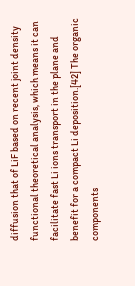diffusion that of LiF based on recent joint density functional theoretical analysis, which means it can facilitate fast Li ions transport in the plane and benefit for a compact Li deposition.[42] The organic components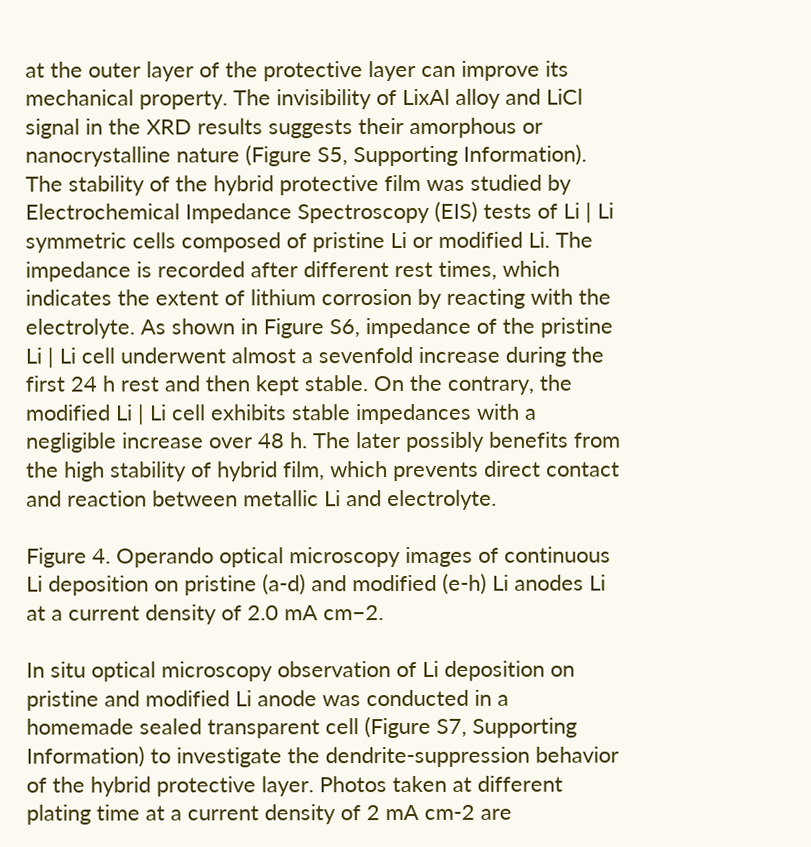at the outer layer of the protective layer can improve its mechanical property. The invisibility of LixAl alloy and LiCl signal in the XRD results suggests their amorphous or nanocrystalline nature (Figure S5, Supporting Information). The stability of the hybrid protective film was studied by Electrochemical Impedance Spectroscopy (EIS) tests of Li | Li symmetric cells composed of pristine Li or modified Li. The impedance is recorded after different rest times, which indicates the extent of lithium corrosion by reacting with the electrolyte. As shown in Figure S6, impedance of the pristine Li | Li cell underwent almost a sevenfold increase during the first 24 h rest and then kept stable. On the contrary, the modified Li | Li cell exhibits stable impedances with a negligible increase over 48 h. The later possibly benefits from the high stability of hybrid film, which prevents direct contact and reaction between metallic Li and electrolyte.

Figure 4. Operando optical microscopy images of continuous Li deposition on pristine (a-d) and modified (e-h) Li anodes Li at a current density of 2.0 mA cm−2.

In situ optical microscopy observation of Li deposition on pristine and modified Li anode was conducted in a homemade sealed transparent cell (Figure S7, Supporting Information) to investigate the dendrite-suppression behavior of the hybrid protective layer. Photos taken at different plating time at a current density of 2 mA cm-2 are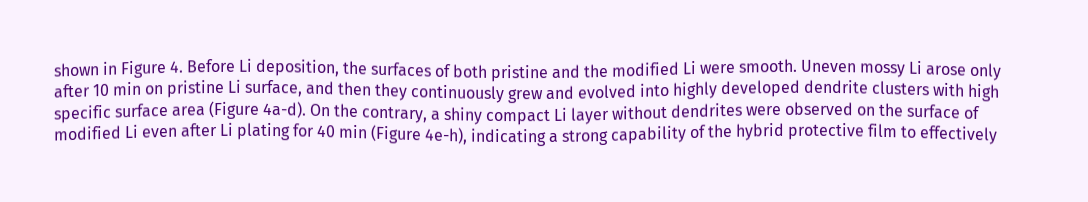shown in Figure 4. Before Li deposition, the surfaces of both pristine and the modified Li were smooth. Uneven mossy Li arose only after 10 min on pristine Li surface, and then they continuously grew and evolved into highly developed dendrite clusters with high specific surface area (Figure 4a-d). On the contrary, a shiny compact Li layer without dendrites were observed on the surface of modified Li even after Li plating for 40 min (Figure 4e-h), indicating a strong capability of the hybrid protective film to effectively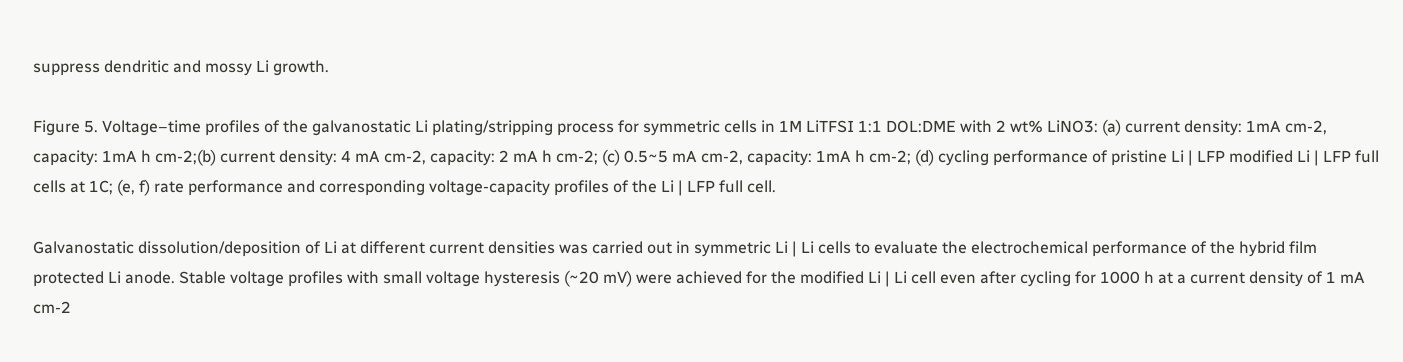suppress dendritic and mossy Li growth.

Figure 5. Voltage–time profiles of the galvanostatic Li plating/stripping process for symmetric cells in 1M LiTFSI 1:1 DOL:DME with 2 wt% LiNO3: (a) current density: 1mA cm-2, capacity: 1mA h cm-2;(b) current density: 4 mA cm-2, capacity: 2 mA h cm-2; (c) 0.5~5 mA cm-2, capacity: 1mA h cm-2; (d) cycling performance of pristine Li | LFP modified Li | LFP full cells at 1C; (e, f) rate performance and corresponding voltage-capacity profiles of the Li | LFP full cell.

Galvanostatic dissolution/deposition of Li at different current densities was carried out in symmetric Li | Li cells to evaluate the electrochemical performance of the hybrid film protected Li anode. Stable voltage profiles with small voltage hysteresis (~20 mV) were achieved for the modified Li | Li cell even after cycling for 1000 h at a current density of 1 mA cm-2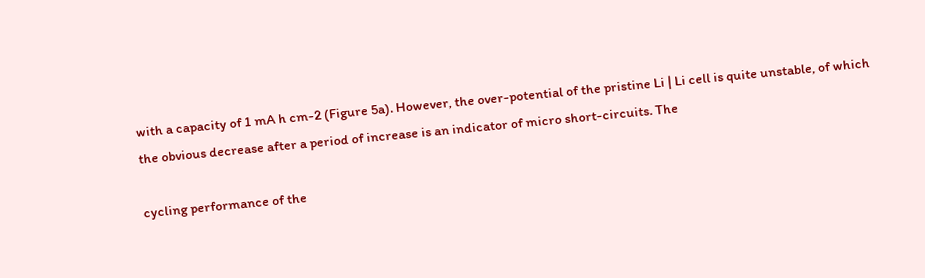with a capacity of 1 mA h cm-2 (Figure 5a). However, the over-potential of the pristine Li | Li cell is quite unstable, of which the obvious decrease after a period of increase is an indicator of micro short-circuits. The

cycling performance of the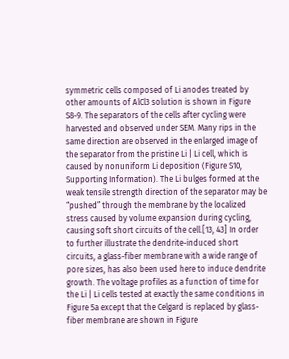symmetric cells composed of Li anodes treated by other amounts of AlCl3 solution is shown in Figure S8-9. The separators of the cells after cycling were harvested and observed under SEM. Many rips in the same direction are observed in the enlarged image of the separator from the pristine Li | Li cell, which is caused by nonuniform Li deposition (Figure S10, Supporting Information). The Li bulges formed at the weak tensile strength direction of the separator may be “pushed” through the membrane by the localized stress caused by volume expansion during cycling, causing soft short circuits of the cell.[13, 43] In order to further illustrate the dendrite-induced short circuits, a glass-fiber membrane with a wide range of pore sizes, has also been used here to induce dendrite growth. The voltage profiles as a function of time for the Li | Li cells tested at exactly the same conditions in Figure 5a except that the Celgard is replaced by glass-fiber membrane are shown in Figure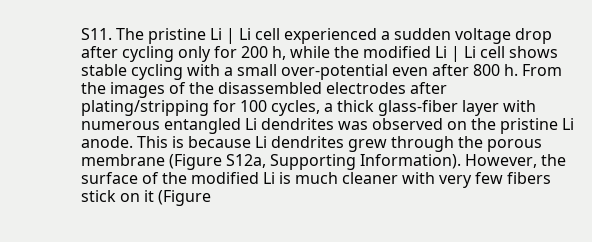S11. The pristine Li | Li cell experienced a sudden voltage drop after cycling only for 200 h, while the modified Li | Li cell shows stable cycling with a small over-potential even after 800 h. From the images of the disassembled electrodes after plating/stripping for 100 cycles, a thick glass-fiber layer with numerous entangled Li dendrites was observed on the pristine Li anode. This is because Li dendrites grew through the porous membrane (Figure S12a, Supporting Information). However, the surface of the modified Li is much cleaner with very few fibers stick on it (Figure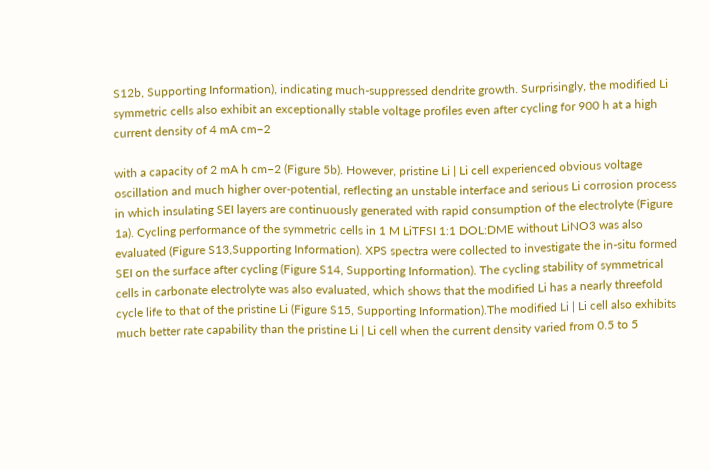S12b, Supporting Information), indicating much-suppressed dendrite growth. Surprisingly, the modified Li symmetric cells also exhibit an exceptionally stable voltage profiles even after cycling for 900 h at a high current density of 4 mA cm−2

with a capacity of 2 mA h cm−2 (Figure 5b). However, pristine Li | Li cell experienced obvious voltage oscillation and much higher over-potential, reflecting an unstable interface and serious Li corrosion process in which insulating SEI layers are continuously generated with rapid consumption of the electrolyte (Figure 1a). Cycling performance of the symmetric cells in 1 M LiTFSI 1:1 DOL:DME without LiNO3 was also evaluated (Figure S13,Supporting Information). XPS spectra were collected to investigate the in-situ formed SEI on the surface after cycling (Figure S14, Supporting Information). The cycling stability of symmetrical cells in carbonate electrolyte was also evaluated, which shows that the modified Li has a nearly threefold cycle life to that of the pristine Li (Figure S15, Supporting Information).The modified Li | Li cell also exhibits much better rate capability than the pristine Li | Li cell when the current density varied from 0.5 to 5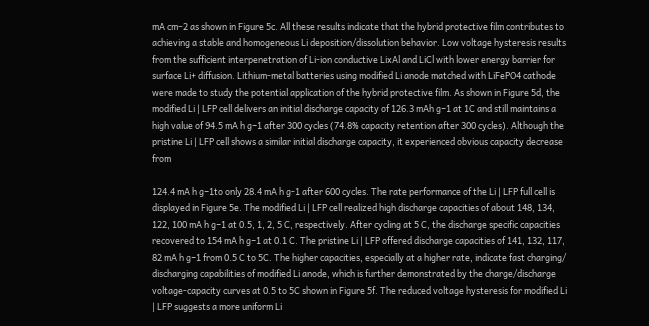mA cm–2 as shown in Figure 5c. All these results indicate that the hybrid protective film contributes to achieving a stable and homogeneous Li deposition/dissolution behavior. Low voltage hysteresis results from the sufficient interpenetration of Li-ion conductive LixAl and LiCl with lower energy barrier for surface Li+ diffusion. Lithium-metal batteries using modified Li anode matched with LiFePO4 cathode were made to study the potential application of the hybrid protective film. As shown in Figure 5d, the modified Li | LFP cell delivers an initial discharge capacity of 126.3 mAh g−1 at 1C and still maintains a high value of 94.5 mA h g−1 after 300 cycles (74.8% capacity retention after 300 cycles). Although the pristine Li | LFP cell shows a similar initial discharge capacity, it experienced obvious capacity decrease from

124.4 mA h g−1to only 28.4 mA h g-1 after 600 cycles. The rate performance of the Li | LFP full cell is displayed in Figure 5e. The modified Li | LFP cell realized high discharge capacities of about 148, 134, 122, 100 mA h g−1 at 0.5, 1, 2, 5 C, respectively. After cycling at 5 C, the discharge specific capacities recovered to 154 mA h g−1 at 0.1 C. The pristine Li | LFP offered discharge capacities of 141, 132, 117, 82 mA h g−1 from 0.5 C to 5C. The higher capacities, especially at a higher rate, indicate fast charging/ discharging capabilities of modified Li anode, which is further demonstrated by the charge/discharge voltage-capacity curves at 0.5 to 5C shown in Figure 5f. The reduced voltage hysteresis for modified Li | LFP suggests a more uniform Li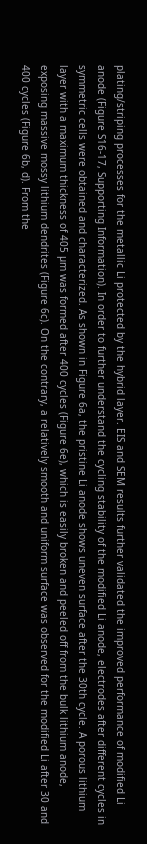plating/striping processes for the metallic Li protected by the hybrid layer. EIS and SEM results further validated the improved performance of modified Li anode (Figure S16-17, Supporting Information). In order to further understand the cycling stability of the modified Li anode, electrodes after different cycles in symmetric cells were obtained and characterized. As shown in Figure 6a, the pristine Li anode shows uneven surface after the 30th cycle. A porous lithium layer with a maximum thickness of 405 µm was formed after 400 cycles (Figure 6e), which is easily broken and peeled off from the bulk lithium anode, exposing massive mossy lithium dendrites (Figure 6c). On the contrary, a relatively smooth and uniform surface was observed for the modified Li after 30 and 400 cycles (Figure 6b, d). From the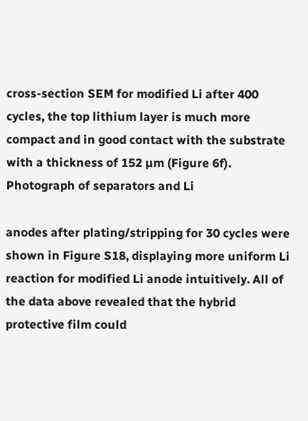cross-section SEM for modified Li after 400 cycles, the top lithium layer is much more compact and in good contact with the substrate with a thickness of 152 µm (Figure 6f). Photograph of separators and Li

anodes after plating/stripping for 30 cycles were shown in Figure S18, displaying more uniform Li reaction for modified Li anode intuitively. All of the data above revealed that the hybrid protective film could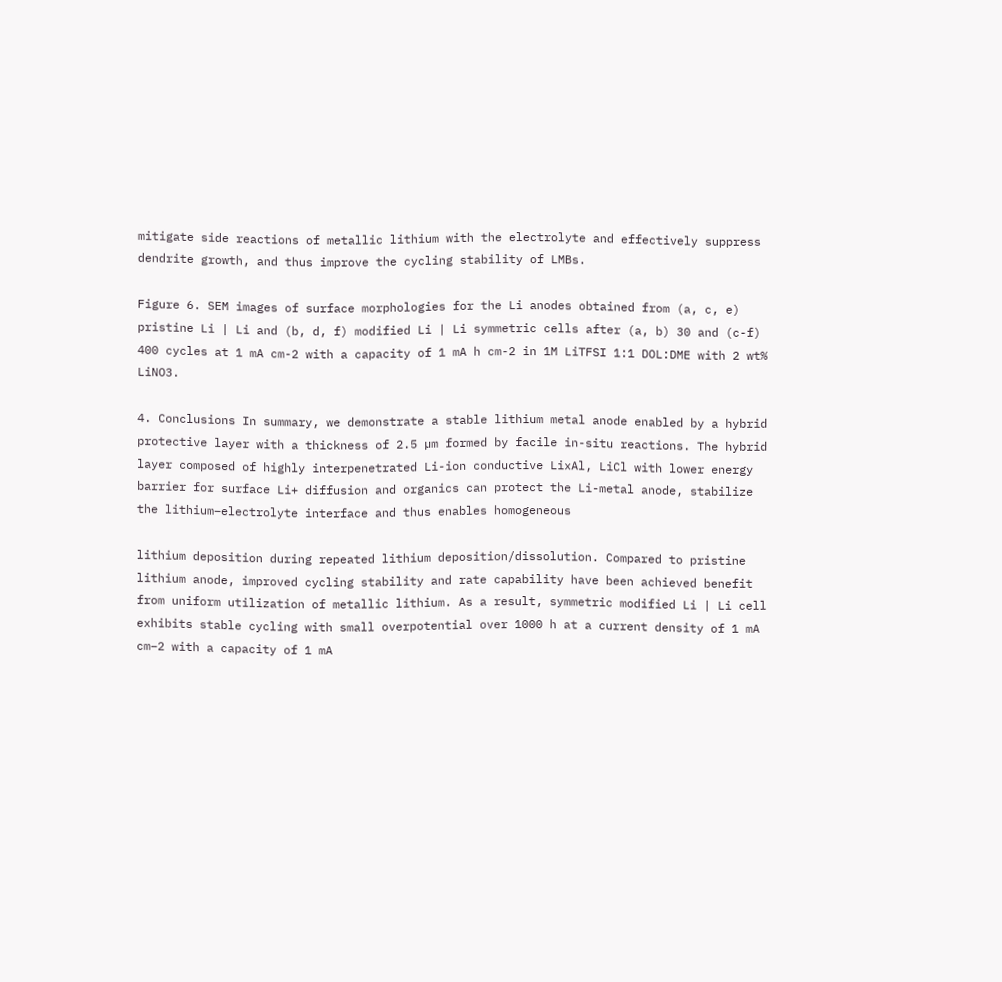mitigate side reactions of metallic lithium with the electrolyte and effectively suppress dendrite growth, and thus improve the cycling stability of LMBs.

Figure 6. SEM images of surface morphologies for the Li anodes obtained from (a, c, e) pristine Li | Li and (b, d, f) modified Li | Li symmetric cells after (a, b) 30 and (c-f) 400 cycles at 1 mA cm-2 with a capacity of 1 mA h cm-2 in 1M LiTFSI 1:1 DOL:DME with 2 wt% LiNO3.

4. Conclusions In summary, we demonstrate a stable lithium metal anode enabled by a hybrid protective layer with a thickness of 2.5 µm formed by facile in-situ reactions. The hybrid layer composed of highly interpenetrated Li-ion conductive LixAl, LiCl with lower energy barrier for surface Li+ diffusion and organics can protect the Li-metal anode, stabilize the lithium–electrolyte interface and thus enables homogeneous

lithium deposition during repeated lithium deposition/dissolution. Compared to pristine lithium anode, improved cycling stability and rate capability have been achieved benefit from uniform utilization of metallic lithium. As a result, symmetric modified Li | Li cell exhibits stable cycling with small overpotential over 1000 h at a current density of 1 mA cm−2 with a capacity of 1 mA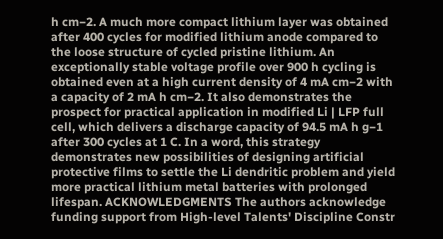h cm−2. A much more compact lithium layer was obtained after 400 cycles for modified lithium anode compared to the loose structure of cycled pristine lithium. An exceptionally stable voltage profile over 900 h cycling is obtained even at a high current density of 4 mA cm−2 with a capacity of 2 mA h cm−2. It also demonstrates the prospect for practical application in modified Li | LFP full cell, which delivers a discharge capacity of 94.5 mA h g−1 after 300 cycles at 1 C. In a word, this strategy demonstrates new possibilities of designing artificial protective films to settle the Li dendritic problem and yield more practical lithium metal batteries with prolonged lifespan. ACKNOWLEDGMENTS The authors acknowledge funding support from High-level Talents' Discipline Constr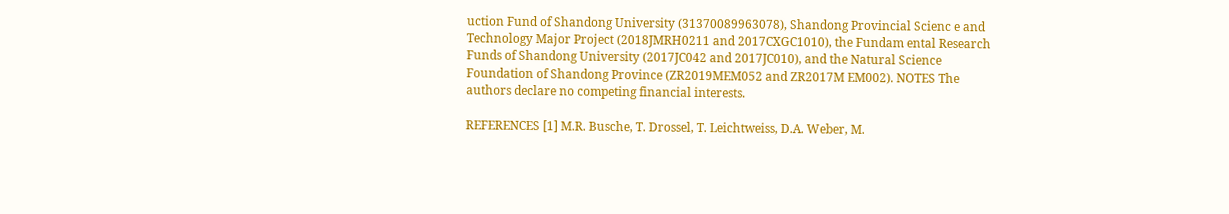uction Fund of Shandong University (31370089963078), Shandong Provincial Scienc e and Technology Major Project (2018JMRH0211 and 2017CXGC1010), the Fundam ental Research Funds of Shandong University (2017JC042 and 2017JC010), and the Natural Science Foundation of Shandong Province (ZR2019MEM052 and ZR2017M EM002). NOTES The authors declare no competing financial interests.

REFERENCES [1] M.R. Busche, T. Drossel, T. Leichtweiss, D.A. Weber, M.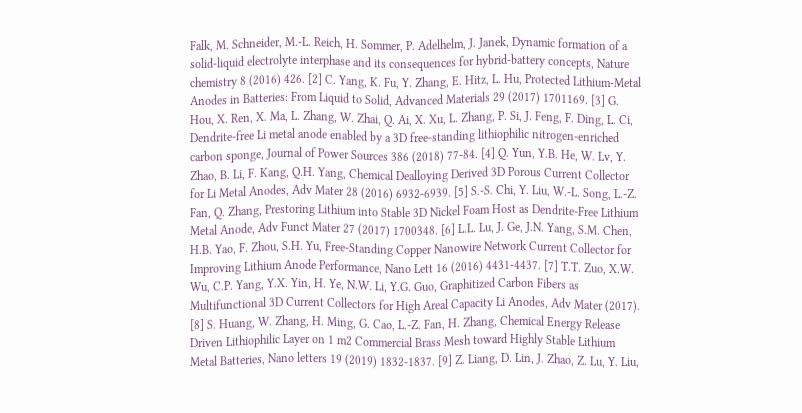Falk, M. Schneider, M.-L. Reich, H. Sommer, P. Adelhelm, J. Janek, Dynamic formation of a solid-liquid electrolyte interphase and its consequences for hybrid-battery concepts, Nature chemistry 8 (2016) 426. [2] C. Yang, K. Fu, Y. Zhang, E. Hitz, L. Hu, Protected Lithium‐Metal Anodes in Batteries: From Liquid to Solid, Advanced Materials 29 (2017) 1701169. [3] G. Hou, X. Ren, X. Ma, L. Zhang, W. Zhai, Q. Ai, X. Xu, L. Zhang, P. Si, J. Feng, F. Ding, L. Ci, Dendrite-free Li metal anode enabled by a 3D free-standing lithiophilic nitrogen-enriched carbon sponge, Journal of Power Sources 386 (2018) 77-84. [4] Q. Yun, Y.B. He, W. Lv, Y. Zhao, B. Li, F. Kang, Q.H. Yang, Chemical Dealloying Derived 3D Porous Current Collector for Li Metal Anodes, Adv Mater 28 (2016) 6932-6939. [5] S.-S. Chi, Y. Liu, W.-L. Song, L.-Z. Fan, Q. Zhang, Prestoring Lithium into Stable 3D Nickel Foam Host as Dendrite-Free Lithium Metal Anode, Adv Funct Mater 27 (2017) 1700348. [6] L.L. Lu, J. Ge, J.N. Yang, S.M. Chen, H.B. Yao, F. Zhou, S.H. Yu, Free-Standing Copper Nanowire Network Current Collector for Improving Lithium Anode Performance, Nano Lett 16 (2016) 4431-4437. [7] T.T. Zuo, X.W. Wu, C.P. Yang, Y.X. Yin, H. Ye, N.W. Li, Y.G. Guo, Graphitized Carbon Fibers as Multifunctional 3D Current Collectors for High Areal Capacity Li Anodes, Adv Mater (2017). [8] S. Huang, W. Zhang, H. Ming, G. Cao, L.-Z. Fan, H. Zhang, Chemical Energy Release Driven Lithiophilic Layer on 1 m2 Commercial Brass Mesh toward Highly Stable Lithium Metal Batteries, Nano letters 19 (2019) 1832-1837. [9] Z. Liang, D. Lin, J. Zhao, Z. Lu, Y. Liu,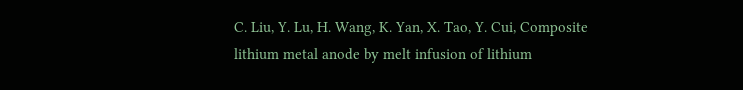C. Liu, Y. Lu, H. Wang, K. Yan, X. Tao, Y. Cui, Composite lithium metal anode by melt infusion of lithium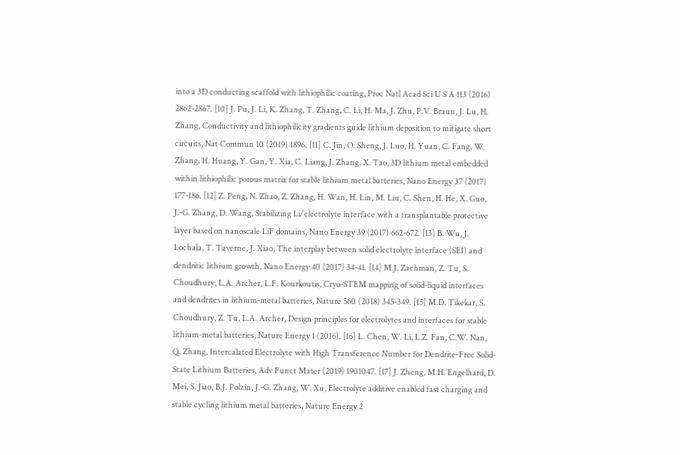into a 3D conducting scaffold with lithiophilic coating, Proc Natl Acad Sci U S A 113 (2016) 2862-2867. [10] J. Pu, J. Li, K. Zhang, T. Zhang, C. Li, H. Ma, J. Zhu, P.V. Braun, J. Lu, H. Zhang, Conductivity and lithiophilicity gradients guide lithium deposition to mitigate short circuits, Nat Commun 10 (2019) 1896. [11] C. Jin, O. Sheng, J. Luo, H. Yuan, C. Fang, W. Zhang, H. Huang, Y. Gan, Y. Xia, C. Liang, J. Zhang, X. Tao, 3D lithium metal embedded within lithiophilic porous matrix for stable lithium metal batteries, Nano Energy 37 (2017) 177-186. [12] Z. Peng, N. Zhao, Z. Zhang, H. Wan, H. Lin, M. Liu, C. Shen, H. He, X. Guo, J.-G. Zhang, D. Wang, Stabilizing Li/electrolyte interface with a transplantable protective layer based on nanoscale LiF domains, Nano Energy 39 (2017) 662-672. [13] B. Wu, J. Lochala, T. Taverne, J. Xiao, The interplay between solid electrolyte interface (SEI) and dendritic lithium growth, Nano Energy 40 (2017) 34-41. [14] M.J. Zachman, Z. Tu, S. Choudhury, L.A. Archer, L.F. Kourkoutis, Cryo-STEM mapping of solid-liquid interfaces and dendrites in lithium-metal batteries, Nature 560 (2018) 345-349. [15] M.D. Tikekar, S. Choudhury, Z. Tu, L.A. Archer, Design principles for electrolytes and interfaces for stable lithium-metal batteries, Nature Energy 1 (2016). [16] L. Chen, W. Li, L.Z. Fan, C.W. Nan, Q. Zhang, Intercalated Electrolyte with High Transference Number for Dendrite‐Free Solid‐State Lithium Batteries, Adv Funct Mater (2019) 1901047. [17] J. Zheng, M.H. Engelhard, D. Mei, S. Jiao, B.J. Polzin, J.-G. Zhang, W. Xu, Electrolyte additive enabled fast charging and stable cycling lithium metal batteries, Nature Energy 2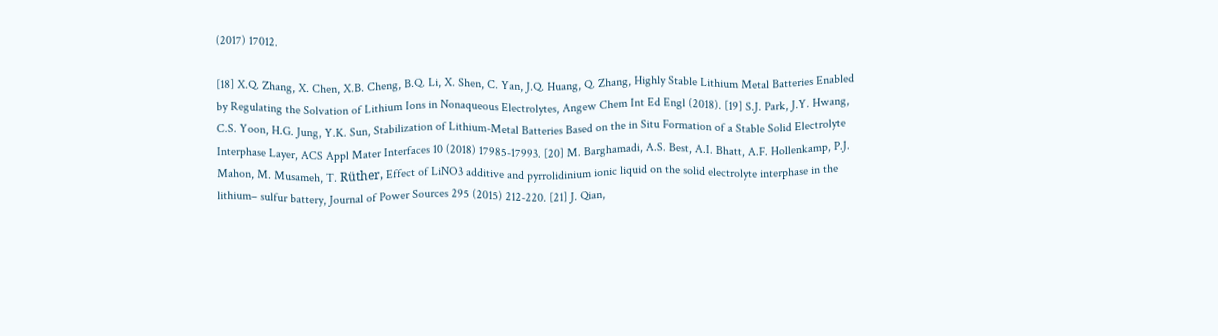(2017) 17012.

[18] X.Q. Zhang, X. Chen, X.B. Cheng, B.Q. Li, X. Shen, C. Yan, J.Q. Huang, Q. Zhang, Highly Stable Lithium Metal Batteries Enabled by Regulating the Solvation of Lithium Ions in Nonaqueous Electrolytes, Angew Chem Int Ed Engl (2018). [19] S.J. Park, J.Y. Hwang, C.S. Yoon, H.G. Jung, Y.K. Sun, Stabilization of Lithium-Metal Batteries Based on the in Situ Formation of a Stable Solid Electrolyte Interphase Layer, ACS Appl Mater Interfaces 10 (2018) 17985-17993. [20] M. Barghamadi, A.S. Best, A.I. Bhatt, A.F. Hollenkamp, P.J. Mahon, M. Musameh, T. Rüther, Effect of LiNO3 additive and pyrrolidinium ionic liquid on the solid electrolyte interphase in the lithium– sulfur battery, Journal of Power Sources 295 (2015) 212-220. [21] J. Qian,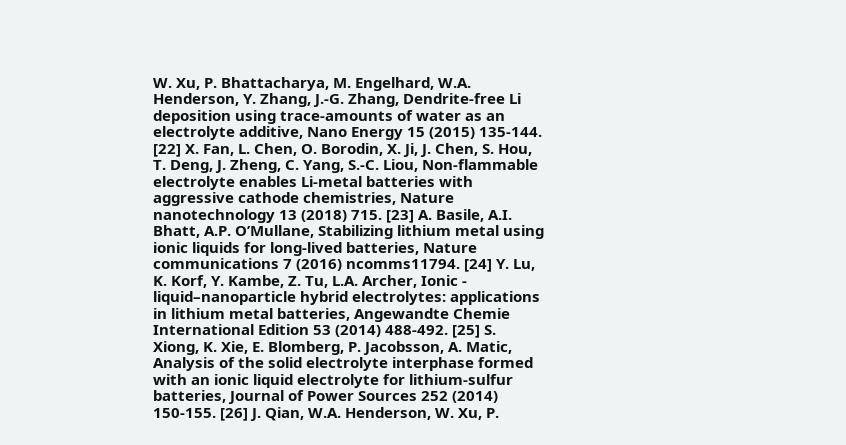W. Xu, P. Bhattacharya, M. Engelhard, W.A. Henderson, Y. Zhang, J.-G. Zhang, Dendrite-free Li deposition using trace-amounts of water as an electrolyte additive, Nano Energy 15 (2015) 135-144. [22] X. Fan, L. Chen, O. Borodin, X. Ji, J. Chen, S. Hou, T. Deng, J. Zheng, C. Yang, S.-C. Liou, Non-flammable electrolyte enables Li-metal batteries with aggressive cathode chemistries, Nature nanotechnology 13 (2018) 715. [23] A. Basile, A.I. Bhatt, A.P. O’Mullane, Stabilizing lithium metal using ionic liquids for long-lived batteries, Nature communications 7 (2016) ncomms11794. [24] Y. Lu, K. Korf, Y. Kambe, Z. Tu, L.A. Archer, Ionic ‐ liquid–nanoparticle hybrid electrolytes: applications in lithium metal batteries, Angewandte Chemie International Edition 53 (2014) 488-492. [25] S. Xiong, K. Xie, E. Blomberg, P. Jacobsson, A. Matic, Analysis of the solid electrolyte interphase formed with an ionic liquid electrolyte for lithium-sulfur batteries, Journal of Power Sources 252 (2014) 150-155. [26] J. Qian, W.A. Henderson, W. Xu, P.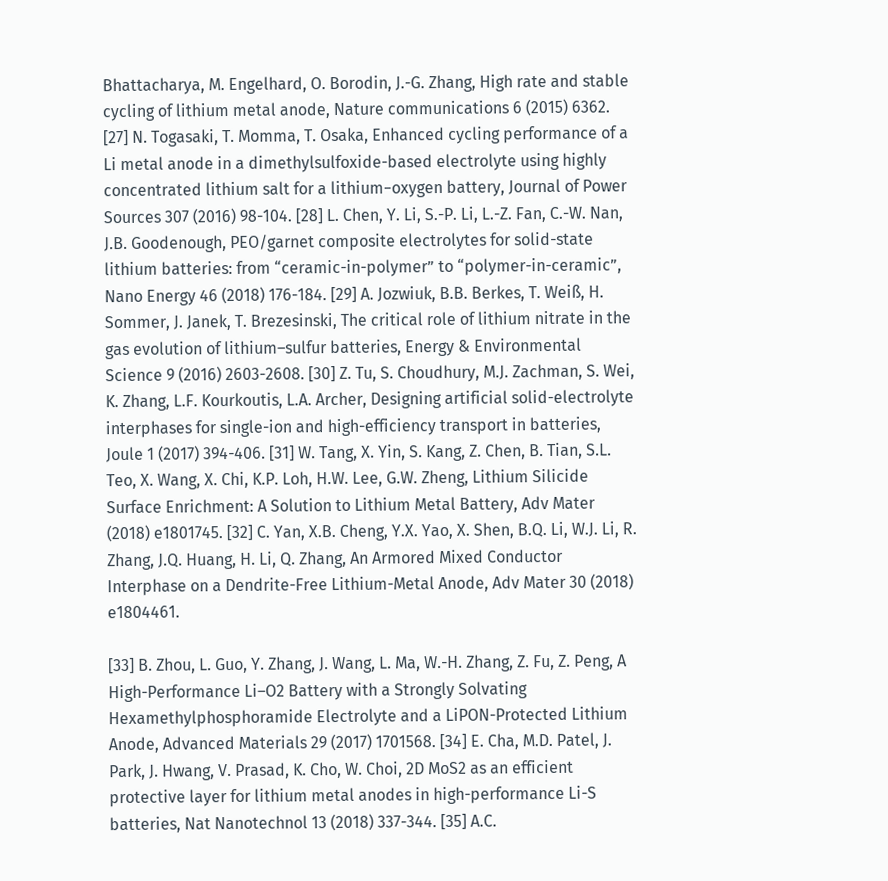Bhattacharya, M. Engelhard, O. Borodin, J.-G. Zhang, High rate and stable cycling of lithium metal anode, Nature communications 6 (2015) 6362. [27] N. Togasaki, T. Momma, T. Osaka, Enhanced cycling performance of a Li metal anode in a dimethylsulfoxide-based electrolyte using highly concentrated lithium salt for a lithium−oxygen battery, Journal of Power Sources 307 (2016) 98-104. [28] L. Chen, Y. Li, S.-P. Li, L.-Z. Fan, C.-W. Nan, J.B. Goodenough, PEO/garnet composite electrolytes for solid-state lithium batteries: from “ceramic-in-polymer” to “polymer-in-ceramic”, Nano Energy 46 (2018) 176-184. [29] A. Jozwiuk, B.B. Berkes, T. Weiß, H. Sommer, J. Janek, T. Brezesinski, The critical role of lithium nitrate in the gas evolution of lithium–sulfur batteries, Energy & Environmental Science 9 (2016) 2603-2608. [30] Z. Tu, S. Choudhury, M.J. Zachman, S. Wei, K. Zhang, L.F. Kourkoutis, L.A. Archer, Designing artificial solid-electrolyte interphases for single-ion and high-efficiency transport in batteries, Joule 1 (2017) 394-406. [31] W. Tang, X. Yin, S. Kang, Z. Chen, B. Tian, S.L. Teo, X. Wang, X. Chi, K.P. Loh, H.W. Lee, G.W. Zheng, Lithium Silicide Surface Enrichment: A Solution to Lithium Metal Battery, Adv Mater (2018) e1801745. [32] C. Yan, X.B. Cheng, Y.X. Yao, X. Shen, B.Q. Li, W.J. Li, R. Zhang, J.Q. Huang, H. Li, Q. Zhang, An Armored Mixed Conductor Interphase on a Dendrite-Free Lithium-Metal Anode, Adv Mater 30 (2018) e1804461.

[33] B. Zhou, L. Guo, Y. Zhang, J. Wang, L. Ma, W.-H. Zhang, Z. Fu, Z. Peng, A High-Performance Li–O2 Battery with a Strongly Solvating Hexamethylphosphoramide Electrolyte and a LiPON-Protected Lithium Anode, Advanced Materials 29 (2017) 1701568. [34] E. Cha, M.D. Patel, J. Park, J. Hwang, V. Prasad, K. Cho, W. Choi, 2D MoS2 as an efficient protective layer for lithium metal anodes in high-performance Li-S batteries, Nat Nanotechnol 13 (2018) 337-344. [35] A.C.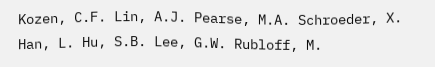Kozen, C.F. Lin, A.J. Pearse, M.A. Schroeder, X. Han, L. Hu, S.B. Lee, G.W. Rubloff, M.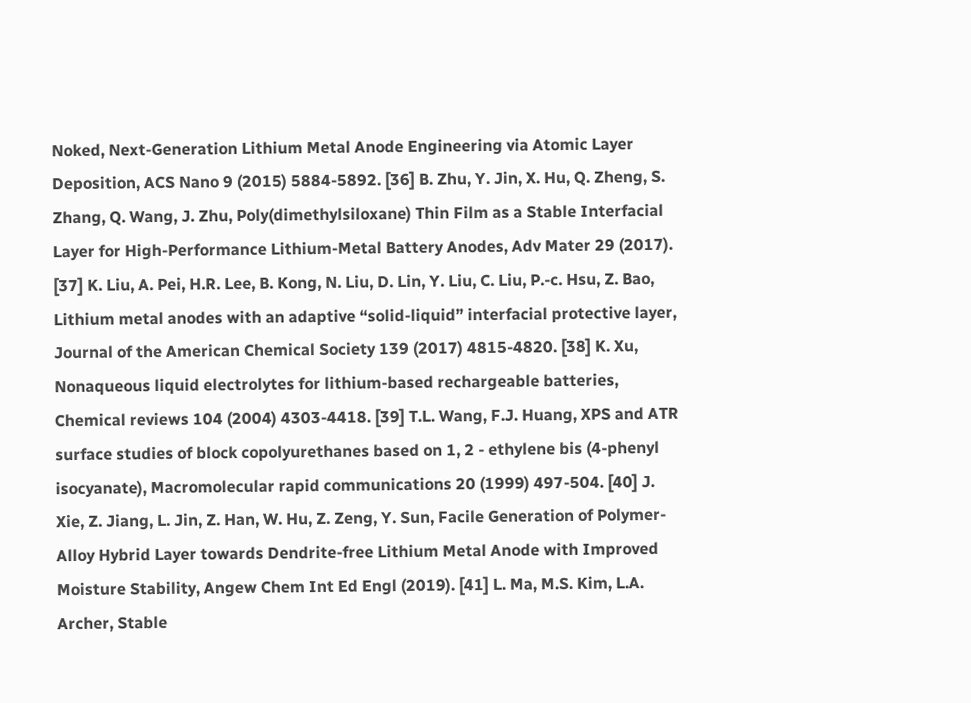Noked, Next-Generation Lithium Metal Anode Engineering via Atomic Layer Deposition, ACS Nano 9 (2015) 5884-5892. [36] B. Zhu, Y. Jin, X. Hu, Q. Zheng, S. Zhang, Q. Wang, J. Zhu, Poly(dimethylsiloxane) Thin Film as a Stable Interfacial Layer for High-Performance Lithium-Metal Battery Anodes, Adv Mater 29 (2017). [37] K. Liu, A. Pei, H.R. Lee, B. Kong, N. Liu, D. Lin, Y. Liu, C. Liu, P.-c. Hsu, Z. Bao, Lithium metal anodes with an adaptive “solid-liquid” interfacial protective layer, Journal of the American Chemical Society 139 (2017) 4815-4820. [38] K. Xu, Nonaqueous liquid electrolytes for lithium-based rechargeable batteries, Chemical reviews 104 (2004) 4303-4418. [39] T.L. Wang, F.J. Huang, XPS and ATR surface studies of block copolyurethanes based on 1, 2 ‐ ethylene bis (4‐phenyl isocyanate), Macromolecular rapid communications 20 (1999) 497-504. [40] J. Xie, Z. Jiang, L. Jin, Z. Han, W. Hu, Z. Zeng, Y. Sun, Facile Generation of Polymer-Alloy Hybrid Layer towards Dendrite-free Lithium Metal Anode with Improved Moisture Stability, Angew Chem Int Ed Engl (2019). [41] L. Ma, M.S. Kim, L.A. Archer, Stable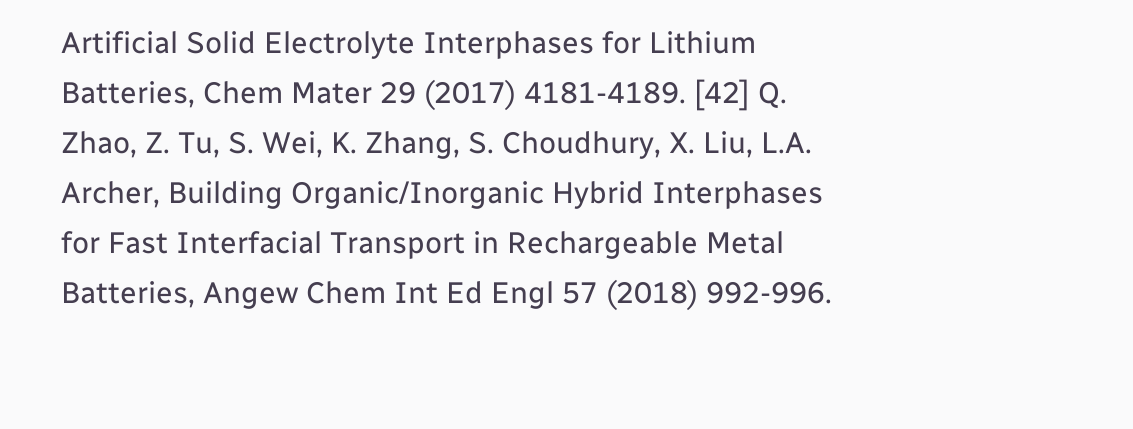Artificial Solid Electrolyte Interphases for Lithium Batteries, Chem Mater 29 (2017) 4181-4189. [42] Q. Zhao, Z. Tu, S. Wei, K. Zhang, S. Choudhury, X. Liu, L.A. Archer, Building Organic/Inorganic Hybrid Interphases for Fast Interfacial Transport in Rechargeable Metal Batteries, Angew Chem Int Ed Engl 57 (2018) 992-996.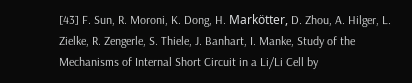[43] F. Sun, R. Moroni, K. Dong, H. Markötter, D. Zhou, A. Hilger, L. Zielke, R. Zengerle, S. Thiele, J. Banhart, I. Manke, Study of the Mechanisms of Internal Short Circuit in a Li/Li Cell by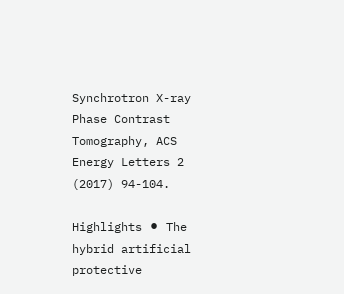Synchrotron X-ray Phase Contrast Tomography, ACS Energy Letters 2 (2017) 94-104.

Highlights ⚫ The hybrid artificial protective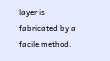layer is fabricated by a facile method.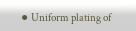⚫ Uniform plating of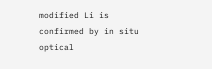modified Li is confirmed by in situ optical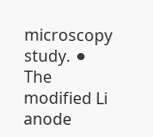microscopy study. ⚫ The modified Li anode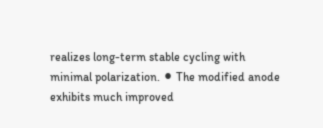realizes long-term stable cycling with minimal polarization. ⚫ The modified anode exhibits much improved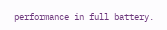performance in full battery.